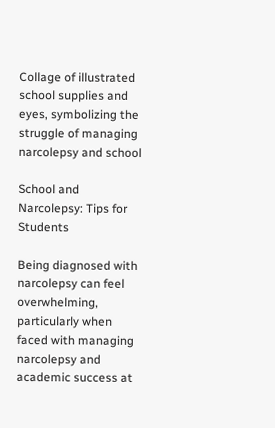Collage of illustrated school supplies and eyes, symbolizing the struggle of managing narcolepsy and school

School and Narcolepsy: Tips for Students

Being diagnosed with narcolepsy can feel overwhelming, particularly when faced with managing narcolepsy and academic success at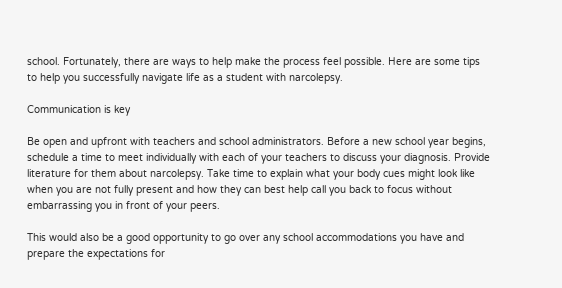school. Fortunately, there are ways to help make the process feel possible. Here are some tips to help you successfully navigate life as a student with narcolepsy.

Communication is key

Be open and upfront with teachers and school administrators. Before a new school year begins, schedule a time to meet individually with each of your teachers to discuss your diagnosis. Provide literature for them about narcolepsy. Take time to explain what your body cues might look like when you are not fully present and how they can best help call you back to focus without embarrassing you in front of your peers.

This would also be a good opportunity to go over any school accommodations you have and prepare the expectations for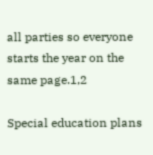all parties so everyone starts the year on the same page.1,2

Special education plans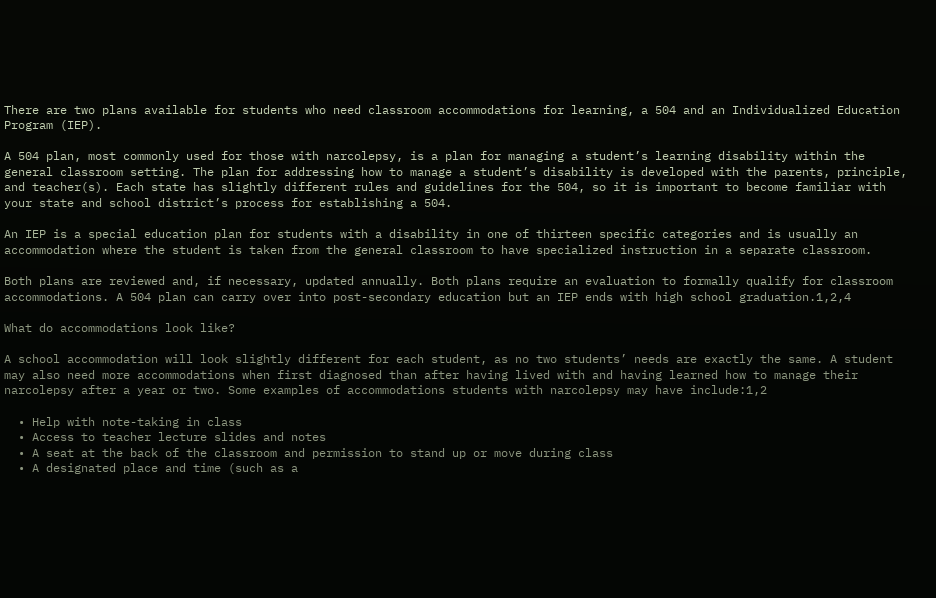There are two plans available for students who need classroom accommodations for learning, a 504 and an Individualized Education Program (IEP).

A 504 plan, most commonly used for those with narcolepsy, is a plan for managing a student’s learning disability within the general classroom setting. The plan for addressing how to manage a student’s disability is developed with the parents, principle, and teacher(s). Each state has slightly different rules and guidelines for the 504, so it is important to become familiar with your state and school district’s process for establishing a 504.

An IEP is a special education plan for students with a disability in one of thirteen specific categories and is usually an accommodation where the student is taken from the general classroom to have specialized instruction in a separate classroom.

Both plans are reviewed and, if necessary, updated annually. Both plans require an evaluation to formally qualify for classroom accommodations. A 504 plan can carry over into post-secondary education but an IEP ends with high school graduation.1,2,4

What do accommodations look like?

A school accommodation will look slightly different for each student, as no two students’ needs are exactly the same. A student may also need more accommodations when first diagnosed than after having lived with and having learned how to manage their narcolepsy after a year or two. Some examples of accommodations students with narcolepsy may have include:1,2

  • Help with note-taking in class
  • Access to teacher lecture slides and notes
  • A seat at the back of the classroom and permission to stand up or move during class
  • A designated place and time (such as a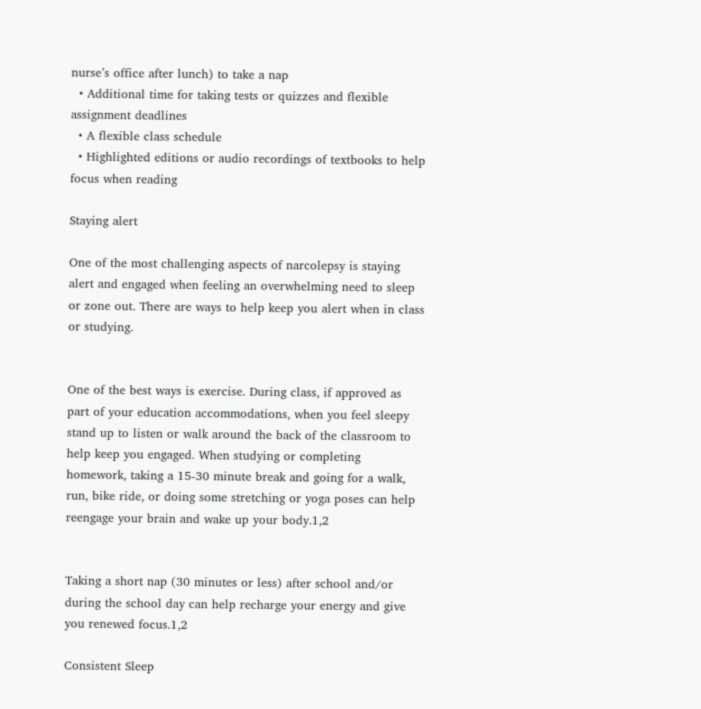nurse’s office after lunch) to take a nap
  • Additional time for taking tests or quizzes and flexible assignment deadlines
  • A flexible class schedule
  • Highlighted editions or audio recordings of textbooks to help focus when reading

Staying alert

One of the most challenging aspects of narcolepsy is staying alert and engaged when feeling an overwhelming need to sleep or zone out. There are ways to help keep you alert when in class or studying.


One of the best ways is exercise. During class, if approved as part of your education accommodations, when you feel sleepy stand up to listen or walk around the back of the classroom to help keep you engaged. When studying or completing homework, taking a 15-30 minute break and going for a walk, run, bike ride, or doing some stretching or yoga poses can help reengage your brain and wake up your body.1,2


Taking a short nap (30 minutes or less) after school and/or during the school day can help recharge your energy and give you renewed focus.1,2

Consistent Sleep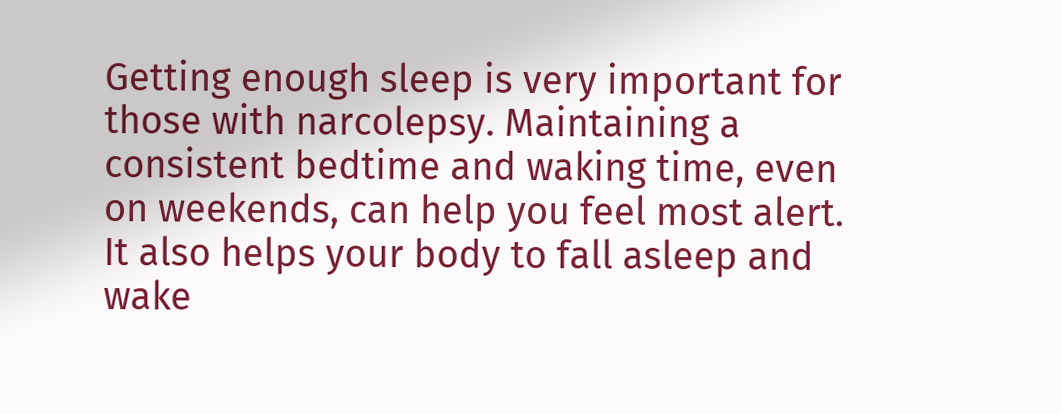Getting enough sleep is very important for those with narcolepsy. Maintaining a consistent bedtime and waking time, even on weekends, can help you feel most alert. It also helps your body to fall asleep and wake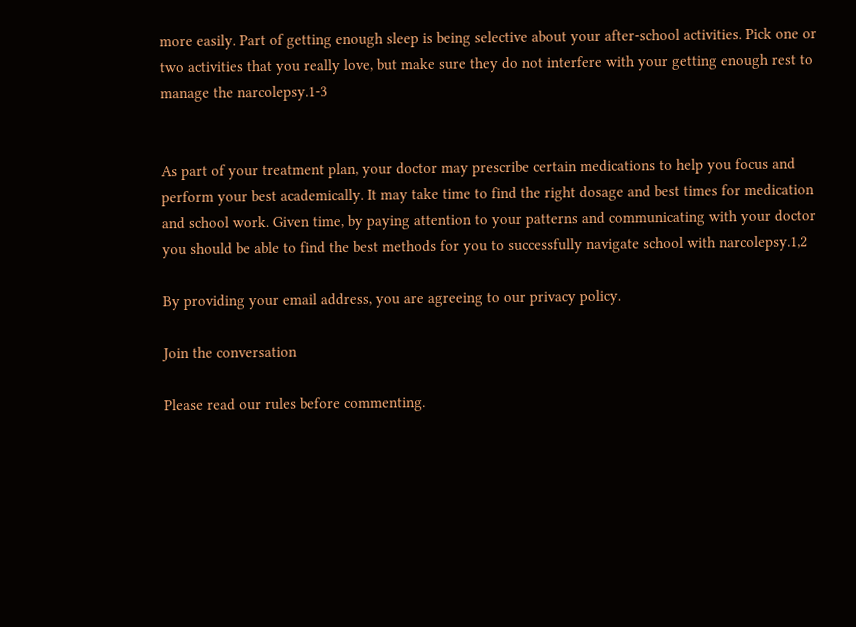more easily. Part of getting enough sleep is being selective about your after-school activities. Pick one or two activities that you really love, but make sure they do not interfere with your getting enough rest to manage the narcolepsy.1-3


As part of your treatment plan, your doctor may prescribe certain medications to help you focus and perform your best academically. It may take time to find the right dosage and best times for medication and school work. Given time, by paying attention to your patterns and communicating with your doctor you should be able to find the best methods for you to successfully navigate school with narcolepsy.1,2

By providing your email address, you are agreeing to our privacy policy.

Join the conversation

Please read our rules before commenting.